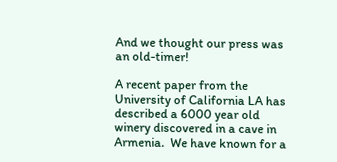And we thought our press was an old-timer!

A recent paper from the University of California LA has described a 6000 year old winery discovered in a cave in Armenia.  We have known for a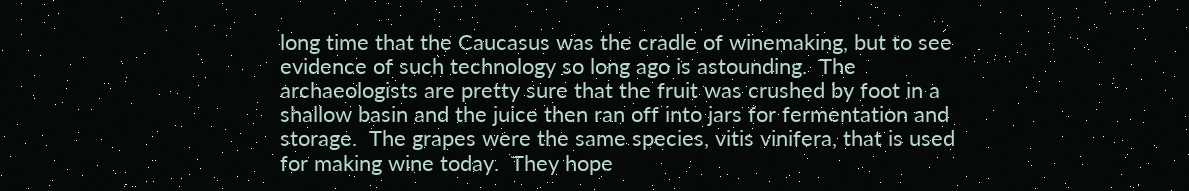long time that the Caucasus was the cradle of winemaking, but to see evidence of such technology so long ago is astounding.  The archaeologists are pretty sure that the fruit was crushed by foot in a shallow basin and the juice then ran off into jars for fermentation and storage.  The grapes were the same species, vitis vinifera, that is used for making wine today.  They hope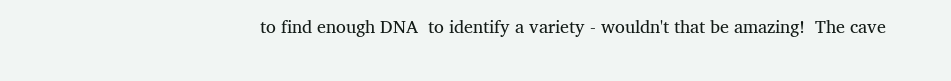to find enough DNA  to identify a variety - wouldn't that be amazing!  The cave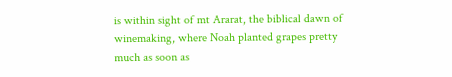is within sight of mt Ararat, the biblical dawn of winemaking, where Noah planted grapes pretty much as soon as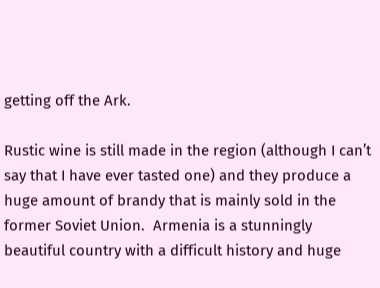getting off the Ark.

Rustic wine is still made in the region (although I can’t say that I have ever tasted one) and they produce a huge amount of brandy that is mainly sold in the former Soviet Union.  Armenia is a stunningly beautiful country with a difficult history and huge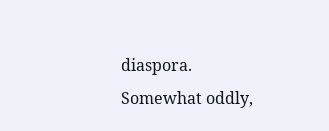diaspora.  Somewhat oddly,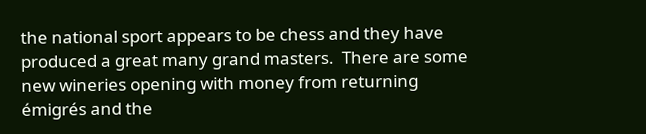the national sport appears to be chess and they have produced a great many grand masters.  There are some new wineries opening with money from returning émigrés and the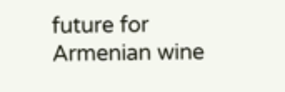future for Armenian wine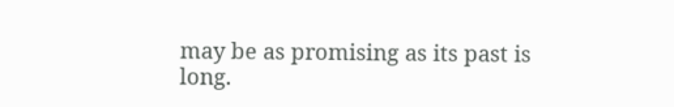may be as promising as its past is long.